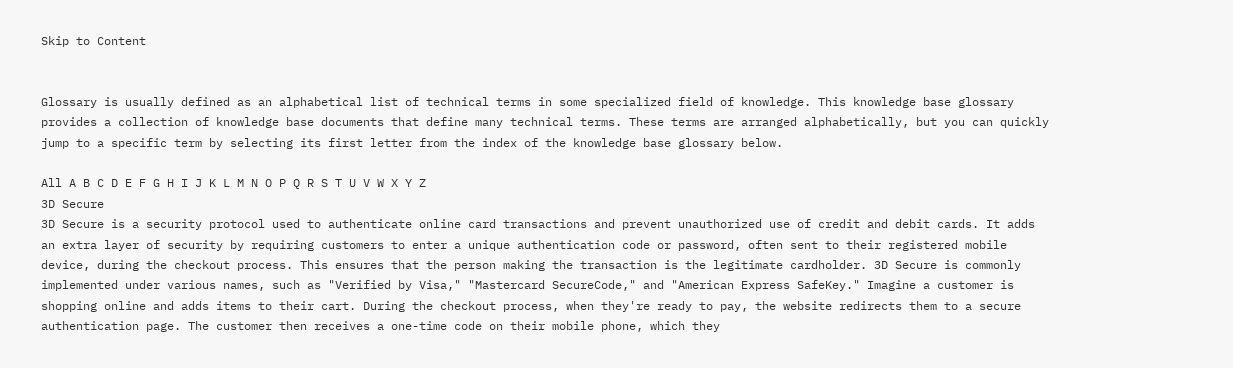Skip to Content


Glossary is usually defined as an alphabetical list of technical terms in some specialized field of knowledge. This knowledge base glossary provides a collection of knowledge base documents that define many technical terms. These terms are arranged alphabetically, but you can quickly jump to a specific term by selecting its first letter from the index of the knowledge base glossary below.

All A B C D E F G H I J K L M N O P Q R S T U V W X Y Z
3D Secure
3D Secure is a security protocol used to authenticate online card transactions and prevent unauthorized use of credit and debit cards. It adds an extra layer of security by requiring customers to enter a unique authentication code or password, often sent to their registered mobile device, during the checkout process. This ensures that the person making the transaction is the legitimate cardholder. 3D Secure is commonly implemented under various names, such as "Verified by Visa," "Mastercard SecureCode," and "American Express SafeKey." Imagine a customer is shopping online and adds items to their cart. During the checkout process, when they're ready to pay, the website redirects them to a secure authentication page. The customer then receives a one-time code on their mobile phone, which they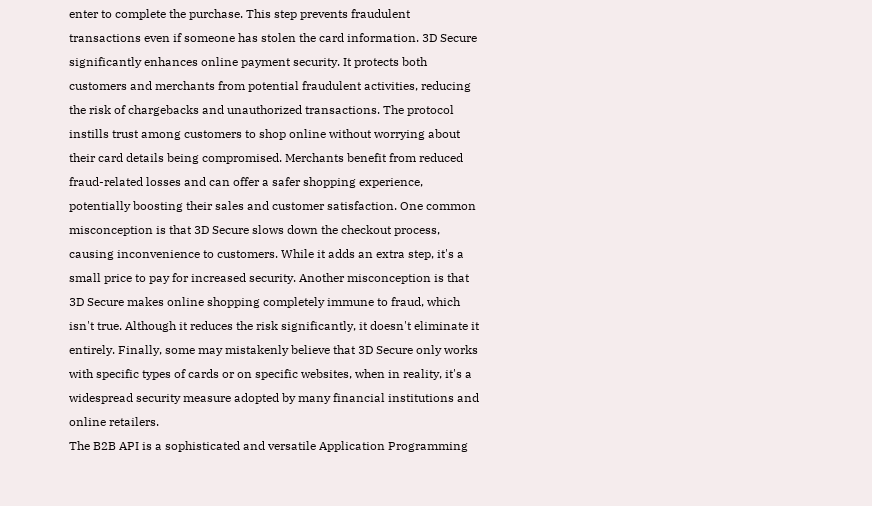enter to complete the purchase. This step prevents fraudulent transactions even if someone has stolen the card information. 3D Secure significantly enhances online payment security. It protects both customers and merchants from potential fraudulent activities, reducing the risk of chargebacks and unauthorized transactions. The protocol instills trust among customers to shop online without worrying about their card details being compromised. Merchants benefit from reduced fraud-related losses and can offer a safer shopping experience, potentially boosting their sales and customer satisfaction. One common misconception is that 3D Secure slows down the checkout process, causing inconvenience to customers. While it adds an extra step, it's a small price to pay for increased security. Another misconception is that 3D Secure makes online shopping completely immune to fraud, which isn't true. Although it reduces the risk significantly, it doesn't eliminate it entirely. Finally, some may mistakenly believe that 3D Secure only works with specific types of cards or on specific websites, when in reality, it's a widespread security measure adopted by many financial institutions and online retailers.
The B2B API is a sophisticated and versatile Application Programming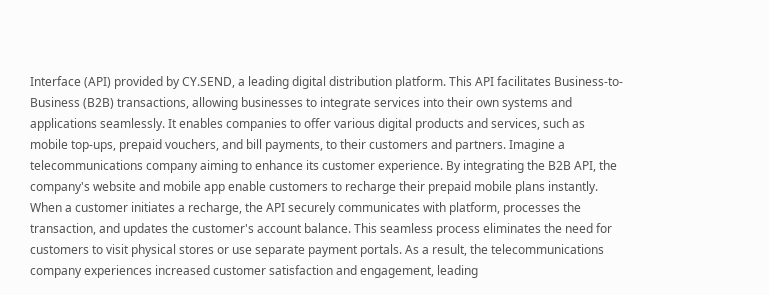Interface (API) provided by CY.SEND, a leading digital distribution platform. This API facilitates Business-to-Business (B2B) transactions, allowing businesses to integrate services into their own systems and applications seamlessly. It enables companies to offer various digital products and services, such as mobile top-ups, prepaid vouchers, and bill payments, to their customers and partners. Imagine a telecommunications company aiming to enhance its customer experience. By integrating the B2B API, the company's website and mobile app enable customers to recharge their prepaid mobile plans instantly. When a customer initiates a recharge, the API securely communicates with platform, processes the transaction, and updates the customer's account balance. This seamless process eliminates the need for customers to visit physical stores or use separate payment portals. As a result, the telecommunications company experiences increased customer satisfaction and engagement, leading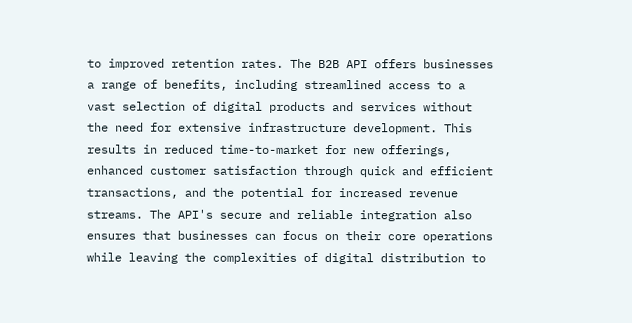to improved retention rates. The B2B API offers businesses a range of benefits, including streamlined access to a vast selection of digital products and services without the need for extensive infrastructure development. This results in reduced time-to-market for new offerings, enhanced customer satisfaction through quick and efficient transactions, and the potential for increased revenue streams. The API's secure and reliable integration also ensures that businesses can focus on their core operations while leaving the complexities of digital distribution to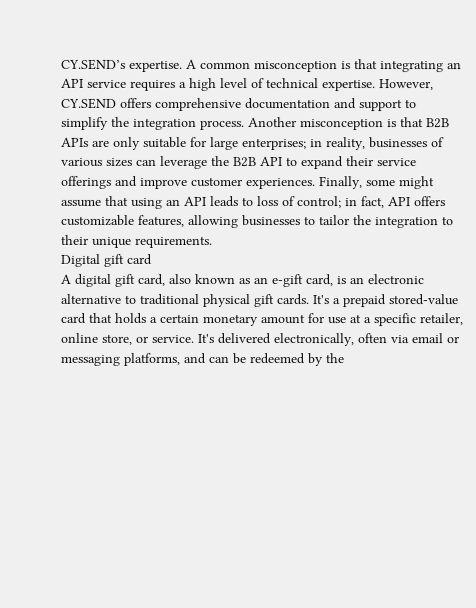CY.SEND’s expertise. A common misconception is that integrating an API service requires a high level of technical expertise. However, CY.SEND offers comprehensive documentation and support to simplify the integration process. Another misconception is that B2B APIs are only suitable for large enterprises; in reality, businesses of various sizes can leverage the B2B API to expand their service offerings and improve customer experiences. Finally, some might assume that using an API leads to loss of control; in fact, API offers customizable features, allowing businesses to tailor the integration to their unique requirements.
Digital gift card
A digital gift card, also known as an e-gift card, is an electronic alternative to traditional physical gift cards. It's a prepaid stored-value card that holds a certain monetary amount for use at a specific retailer, online store, or service. It's delivered electronically, often via email or messaging platforms, and can be redeemed by the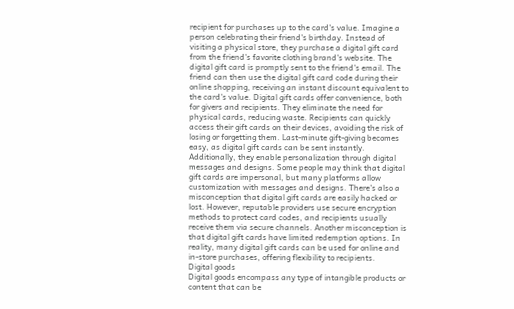recipient for purchases up to the card's value. Imagine a person celebrating their friend's birthday. Instead of visiting a physical store, they purchase a digital gift card from the friend's favorite clothing brand's website. The digital gift card is promptly sent to the friend's email. The friend can then use the digital gift card code during their online shopping, receiving an instant discount equivalent to the card's value. Digital gift cards offer convenience, both for givers and recipients. They eliminate the need for physical cards, reducing waste. Recipients can quickly access their gift cards on their devices, avoiding the risk of losing or forgetting them. Last-minute gift-giving becomes easy, as digital gift cards can be sent instantly. Additionally, they enable personalization through digital messages and designs. Some people may think that digital gift cards are impersonal, but many platforms allow customization with messages and designs. There's also a misconception that digital gift cards are easily hacked or lost. However, reputable providers use secure encryption methods to protect card codes, and recipients usually receive them via secure channels. Another misconception is that digital gift cards have limited redemption options. In reality, many digital gift cards can be used for online and in-store purchases, offering flexibility to recipients.
Digital goods
Digital goods encompass any type of intangible products or content that can be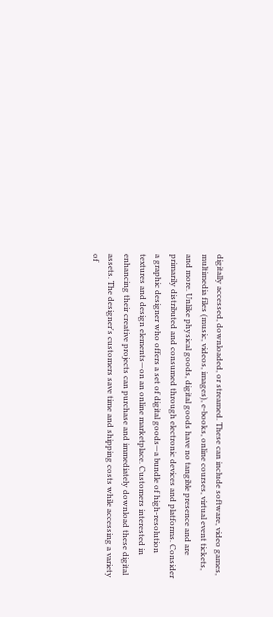digitally accessed, downloaded, or streamed. These can include software, video games, multimedia files (music, videos, images), e-books, online courses, virtual event tickets, and more. Unlike physical goods, digital goods have no tangible presence and are primarily distributed and consumed through electronic devices and platforms. Consider a graphic designer who offers a set of digital goods—a bundle of high-resolution textures and design elements—on an online marketplace. Customers interested in enhancing their creative projects can purchase and immediately download these digital assets. The designer's customers save time and shipping costs while accessing a variety of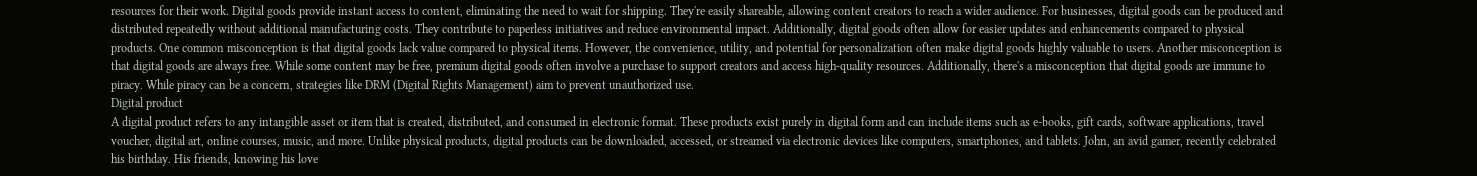resources for their work. Digital goods provide instant access to content, eliminating the need to wait for shipping. They're easily shareable, allowing content creators to reach a wider audience. For businesses, digital goods can be produced and distributed repeatedly without additional manufacturing costs. They contribute to paperless initiatives and reduce environmental impact. Additionally, digital goods often allow for easier updates and enhancements compared to physical products. One common misconception is that digital goods lack value compared to physical items. However, the convenience, utility, and potential for personalization often make digital goods highly valuable to users. Another misconception is that digital goods are always free. While some content may be free, premium digital goods often involve a purchase to support creators and access high-quality resources. Additionally, there's a misconception that digital goods are immune to piracy. While piracy can be a concern, strategies like DRM (Digital Rights Management) aim to prevent unauthorized use.
Digital product
A digital product refers to any intangible asset or item that is created, distributed, and consumed in electronic format. These products exist purely in digital form and can include items such as e-books, gift cards, software applications, travel voucher, digital art, online courses, music, and more. Unlike physical products, digital products can be downloaded, accessed, or streamed via electronic devices like computers, smartphones, and tablets. John, an avid gamer, recently celebrated his birthday. His friends, knowing his love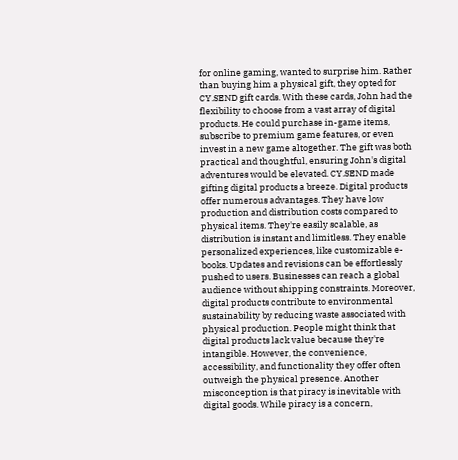for online gaming, wanted to surprise him. Rather than buying him a physical gift, they opted for CY.SEND gift cards. With these cards, John had the flexibility to choose from a vast array of digital products. He could purchase in-game items, subscribe to premium game features, or even invest in a new game altogether. The gift was both practical and thoughtful, ensuring John's digital adventures would be elevated. CY.SEND made gifting digital products a breeze. Digital products offer numerous advantages. They have low production and distribution costs compared to physical items. They're easily scalable, as distribution is instant and limitless. They enable personalized experiences, like customizable e-books. Updates and revisions can be effortlessly pushed to users. Businesses can reach a global audience without shipping constraints. Moreover, digital products contribute to environmental sustainability by reducing waste associated with physical production. People might think that digital products lack value because they're intangible. However, the convenience, accessibility, and functionality they offer often outweigh the physical presence. Another misconception is that piracy is inevitable with digital goods. While piracy is a concern,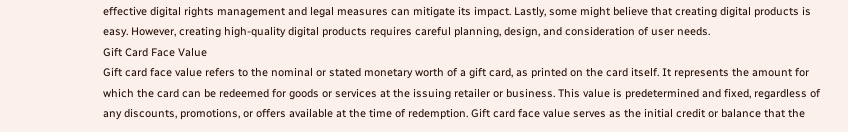effective digital rights management and legal measures can mitigate its impact. Lastly, some might believe that creating digital products is easy. However, creating high-quality digital products requires careful planning, design, and consideration of user needs.
Gift Card Face Value
Gift card face value refers to the nominal or stated monetary worth of a gift card, as printed on the card itself. It represents the amount for which the card can be redeemed for goods or services at the issuing retailer or business. This value is predetermined and fixed, regardless of any discounts, promotions, or offers available at the time of redemption. Gift card face value serves as the initial credit or balance that the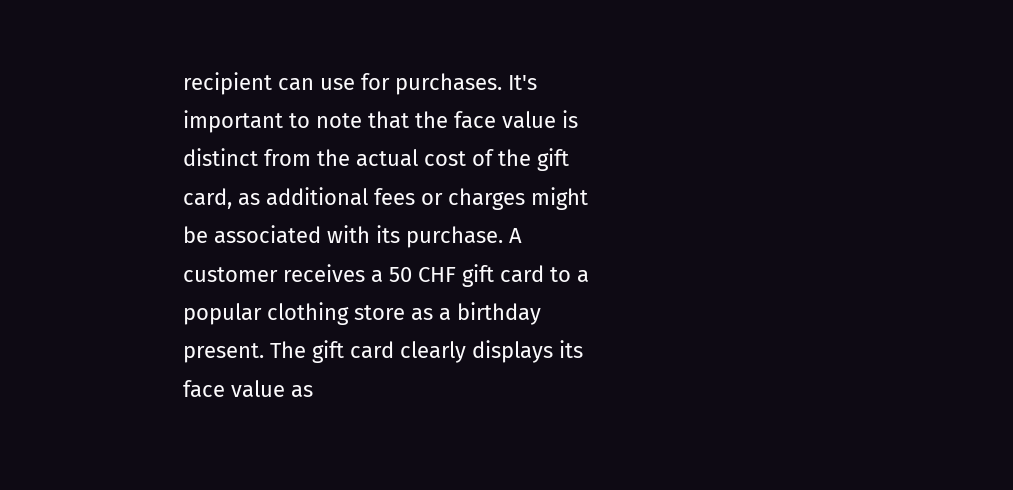recipient can use for purchases. It's important to note that the face value is distinct from the actual cost of the gift card, as additional fees or charges might be associated with its purchase. A customer receives a 50 CHF gift card to a popular clothing store as a birthday present. The gift card clearly displays its face value as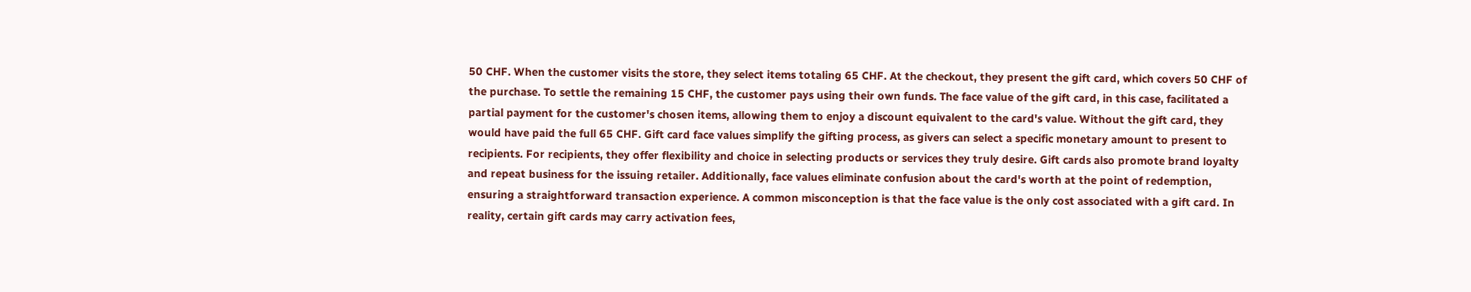50 CHF. When the customer visits the store, they select items totaling 65 CHF. At the checkout, they present the gift card, which covers 50 CHF of the purchase. To settle the remaining 15 CHF, the customer pays using their own funds. The face value of the gift card, in this case, facilitated a partial payment for the customer's chosen items, allowing them to enjoy a discount equivalent to the card's value. Without the gift card, they would have paid the full 65 CHF. Gift card face values simplify the gifting process, as givers can select a specific monetary amount to present to recipients. For recipients, they offer flexibility and choice in selecting products or services they truly desire. Gift cards also promote brand loyalty and repeat business for the issuing retailer. Additionally, face values eliminate confusion about the card's worth at the point of redemption, ensuring a straightforward transaction experience. A common misconception is that the face value is the only cost associated with a gift card. In reality, certain gift cards may carry activation fees,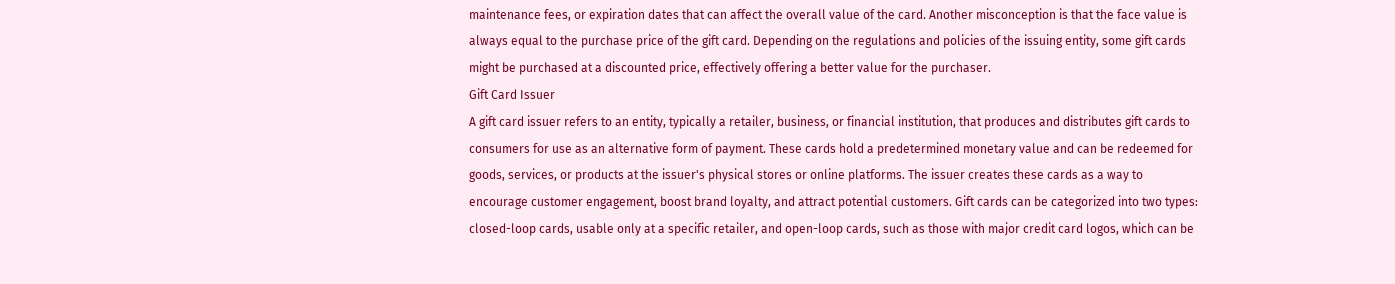maintenance fees, or expiration dates that can affect the overall value of the card. Another misconception is that the face value is always equal to the purchase price of the gift card. Depending on the regulations and policies of the issuing entity, some gift cards might be purchased at a discounted price, effectively offering a better value for the purchaser.
Gift Card Issuer
A gift card issuer refers to an entity, typically a retailer, business, or financial institution, that produces and distributes gift cards to consumers for use as an alternative form of payment. These cards hold a predetermined monetary value and can be redeemed for goods, services, or products at the issuer's physical stores or online platforms. The issuer creates these cards as a way to encourage customer engagement, boost brand loyalty, and attract potential customers. Gift cards can be categorized into two types: closed-loop cards, usable only at a specific retailer, and open-loop cards, such as those with major credit card logos, which can be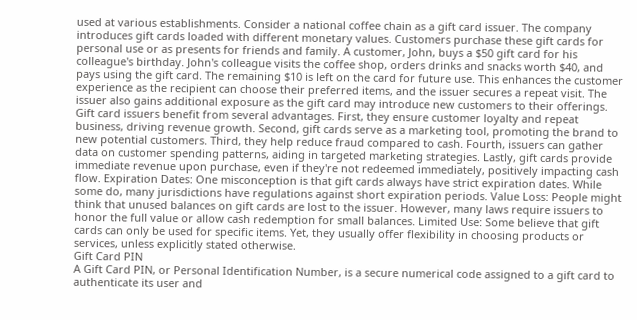used at various establishments. Consider a national coffee chain as a gift card issuer. The company introduces gift cards loaded with different monetary values. Customers purchase these gift cards for personal use or as presents for friends and family. A customer, John, buys a $50 gift card for his colleague's birthday. John's colleague visits the coffee shop, orders drinks and snacks worth $40, and pays using the gift card. The remaining $10 is left on the card for future use. This enhances the customer experience as the recipient can choose their preferred items, and the issuer secures a repeat visit. The issuer also gains additional exposure as the gift card may introduce new customers to their offerings. Gift card issuers benefit from several advantages. First, they ensure customer loyalty and repeat business, driving revenue growth. Second, gift cards serve as a marketing tool, promoting the brand to new potential customers. Third, they help reduce fraud compared to cash. Fourth, issuers can gather data on customer spending patterns, aiding in targeted marketing strategies. Lastly, gift cards provide immediate revenue upon purchase, even if they're not redeemed immediately, positively impacting cash flow. Expiration Dates: One misconception is that gift cards always have strict expiration dates. While some do, many jurisdictions have regulations against short expiration periods. Value Loss: People might think that unused balances on gift cards are lost to the issuer. However, many laws require issuers to honor the full value or allow cash redemption for small balances. Limited Use: Some believe that gift cards can only be used for specific items. Yet, they usually offer flexibility in choosing products or services, unless explicitly stated otherwise.
Gift Card PIN
A Gift Card PIN, or Personal Identification Number, is a secure numerical code assigned to a gift card to authenticate its user and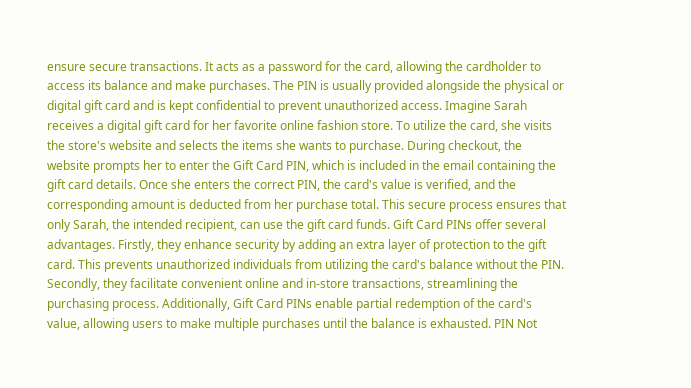ensure secure transactions. It acts as a password for the card, allowing the cardholder to access its balance and make purchases. The PIN is usually provided alongside the physical or digital gift card and is kept confidential to prevent unauthorized access. Imagine Sarah receives a digital gift card for her favorite online fashion store. To utilize the card, she visits the store's website and selects the items she wants to purchase. During checkout, the website prompts her to enter the Gift Card PIN, which is included in the email containing the gift card details. Once she enters the correct PIN, the card's value is verified, and the corresponding amount is deducted from her purchase total. This secure process ensures that only Sarah, the intended recipient, can use the gift card funds. Gift Card PINs offer several advantages. Firstly, they enhance security by adding an extra layer of protection to the gift card. This prevents unauthorized individuals from utilizing the card's balance without the PIN. Secondly, they facilitate convenient online and in-store transactions, streamlining the purchasing process. Additionally, Gift Card PINs enable partial redemption of the card's value, allowing users to make multiple purchases until the balance is exhausted. PIN Not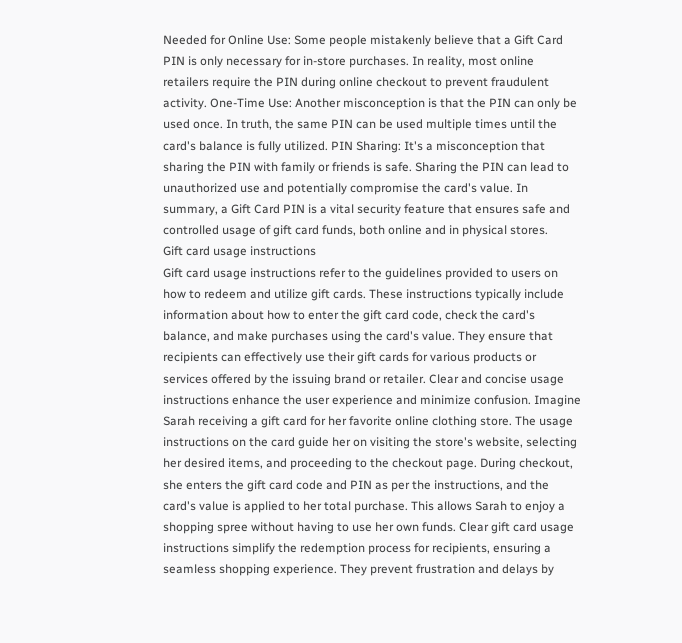Needed for Online Use: Some people mistakenly believe that a Gift Card PIN is only necessary for in-store purchases. In reality, most online retailers require the PIN during online checkout to prevent fraudulent activity. One-Time Use: Another misconception is that the PIN can only be used once. In truth, the same PIN can be used multiple times until the card's balance is fully utilized. PIN Sharing: It's a misconception that sharing the PIN with family or friends is safe. Sharing the PIN can lead to unauthorized use and potentially compromise the card's value. In summary, a Gift Card PIN is a vital security feature that ensures safe and controlled usage of gift card funds, both online and in physical stores.
Gift card usage instructions
Gift card usage instructions refer to the guidelines provided to users on how to redeem and utilize gift cards. These instructions typically include information about how to enter the gift card code, check the card's balance, and make purchases using the card's value. They ensure that recipients can effectively use their gift cards for various products or services offered by the issuing brand or retailer. Clear and concise usage instructions enhance the user experience and minimize confusion. Imagine Sarah receiving a gift card for her favorite online clothing store. The usage instructions on the card guide her on visiting the store's website, selecting her desired items, and proceeding to the checkout page. During checkout, she enters the gift card code and PIN as per the instructions, and the card's value is applied to her total purchase. This allows Sarah to enjoy a shopping spree without having to use her own funds. Clear gift card usage instructions simplify the redemption process for recipients, ensuring a seamless shopping experience. They prevent frustration and delays by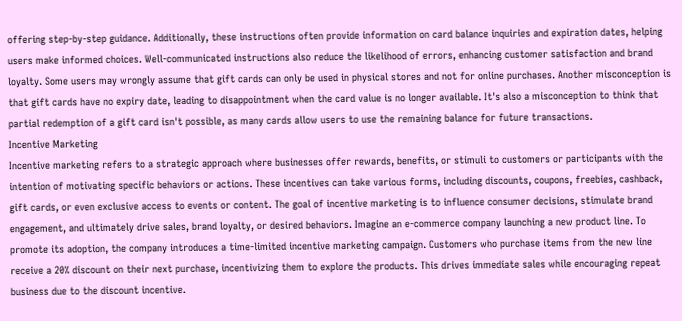offering step-by-step guidance. Additionally, these instructions often provide information on card balance inquiries and expiration dates, helping users make informed choices. Well-communicated instructions also reduce the likelihood of errors, enhancing customer satisfaction and brand loyalty. Some users may wrongly assume that gift cards can only be used in physical stores and not for online purchases. Another misconception is that gift cards have no expiry date, leading to disappointment when the card value is no longer available. It's also a misconception to think that partial redemption of a gift card isn't possible, as many cards allow users to use the remaining balance for future transactions.
Incentive Marketing
Incentive marketing refers to a strategic approach where businesses offer rewards, benefits, or stimuli to customers or participants with the intention of motivating specific behaviors or actions. These incentives can take various forms, including discounts, coupons, freebies, cashback, gift cards, or even exclusive access to events or content. The goal of incentive marketing is to influence consumer decisions, stimulate brand engagement, and ultimately drive sales, brand loyalty, or desired behaviors. Imagine an e-commerce company launching a new product line. To promote its adoption, the company introduces a time-limited incentive marketing campaign. Customers who purchase items from the new line receive a 20% discount on their next purchase, incentivizing them to explore the products. This drives immediate sales while encouraging repeat business due to the discount incentive.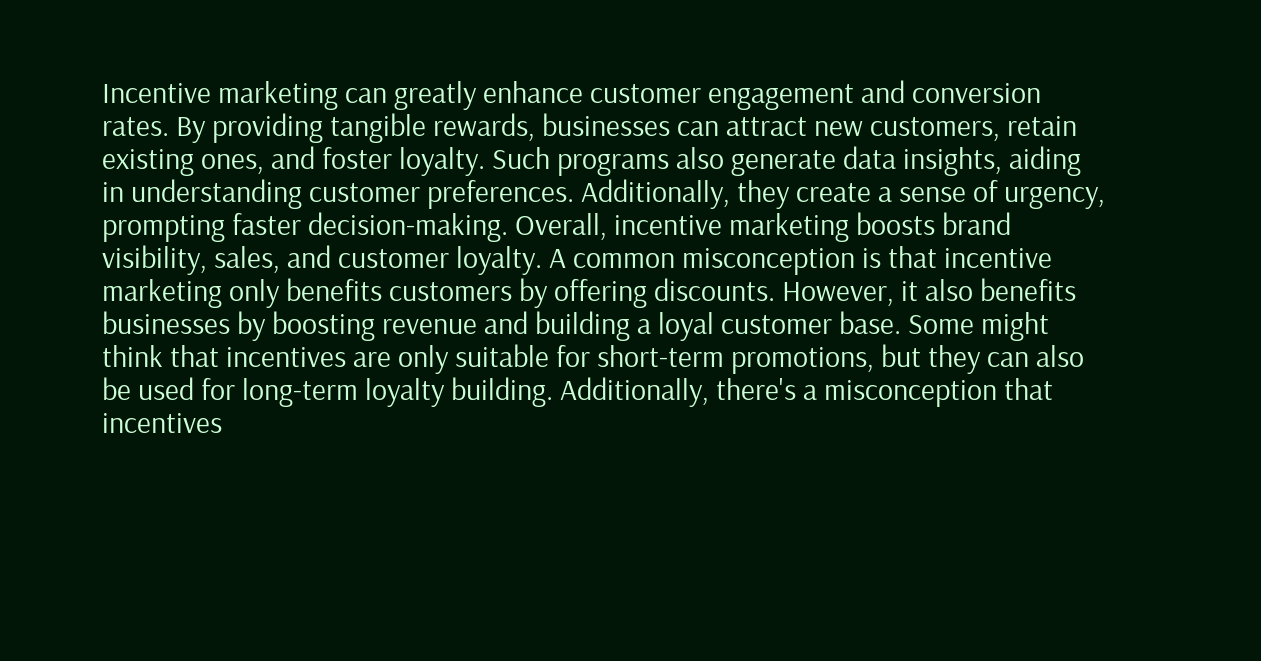Incentive marketing can greatly enhance customer engagement and conversion rates. By providing tangible rewards, businesses can attract new customers, retain existing ones, and foster loyalty. Such programs also generate data insights, aiding in understanding customer preferences. Additionally, they create a sense of urgency, prompting faster decision-making. Overall, incentive marketing boosts brand visibility, sales, and customer loyalty. A common misconception is that incentive marketing only benefits customers by offering discounts. However, it also benefits businesses by boosting revenue and building a loyal customer base. Some might think that incentives are only suitable for short-term promotions, but they can also be used for long-term loyalty building. Additionally, there's a misconception that incentives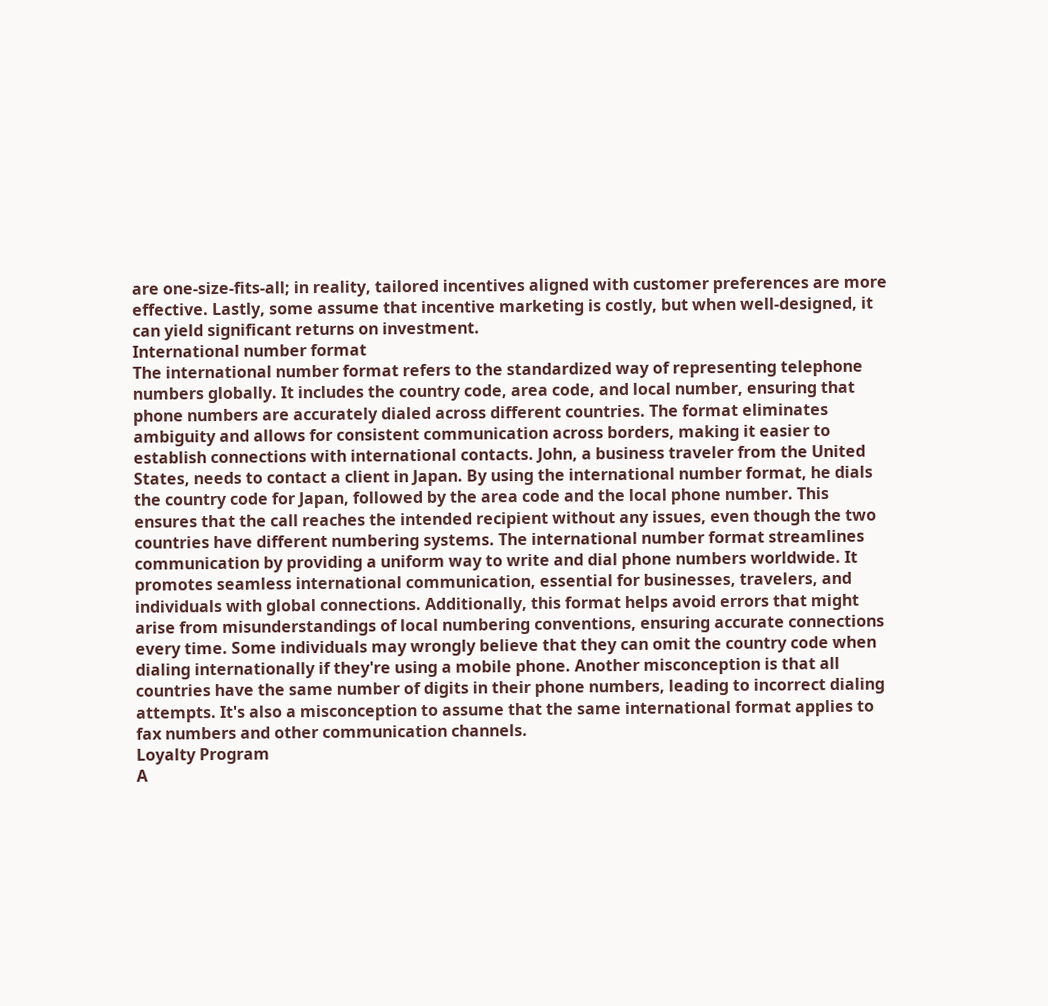are one-size-fits-all; in reality, tailored incentives aligned with customer preferences are more effective. Lastly, some assume that incentive marketing is costly, but when well-designed, it can yield significant returns on investment.
International number format
The international number format refers to the standardized way of representing telephone numbers globally. It includes the country code, area code, and local number, ensuring that phone numbers are accurately dialed across different countries. The format eliminates ambiguity and allows for consistent communication across borders, making it easier to establish connections with international contacts. John, a business traveler from the United States, needs to contact a client in Japan. By using the international number format, he dials the country code for Japan, followed by the area code and the local phone number. This ensures that the call reaches the intended recipient without any issues, even though the two countries have different numbering systems. The international number format streamlines communication by providing a uniform way to write and dial phone numbers worldwide. It promotes seamless international communication, essential for businesses, travelers, and individuals with global connections. Additionally, this format helps avoid errors that might arise from misunderstandings of local numbering conventions, ensuring accurate connections every time. Some individuals may wrongly believe that they can omit the country code when dialing internationally if they're using a mobile phone. Another misconception is that all countries have the same number of digits in their phone numbers, leading to incorrect dialing attempts. It's also a misconception to assume that the same international format applies to fax numbers and other communication channels.
Loyalty Program
A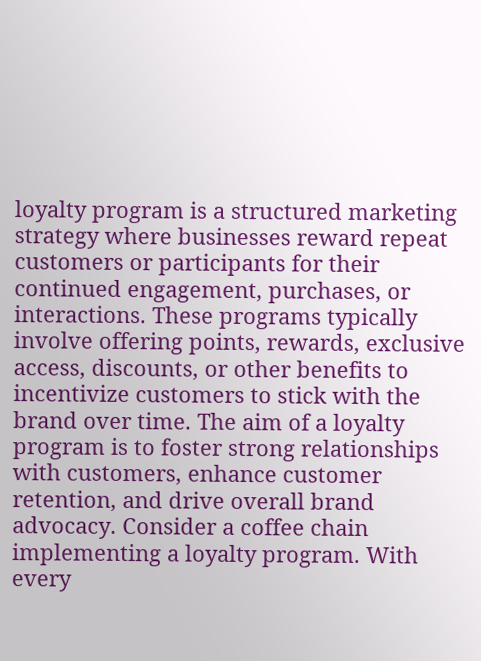loyalty program is a structured marketing strategy where businesses reward repeat customers or participants for their continued engagement, purchases, or interactions. These programs typically involve offering points, rewards, exclusive access, discounts, or other benefits to incentivize customers to stick with the brand over time. The aim of a loyalty program is to foster strong relationships with customers, enhance customer retention, and drive overall brand advocacy. Consider a coffee chain implementing a loyalty program. With every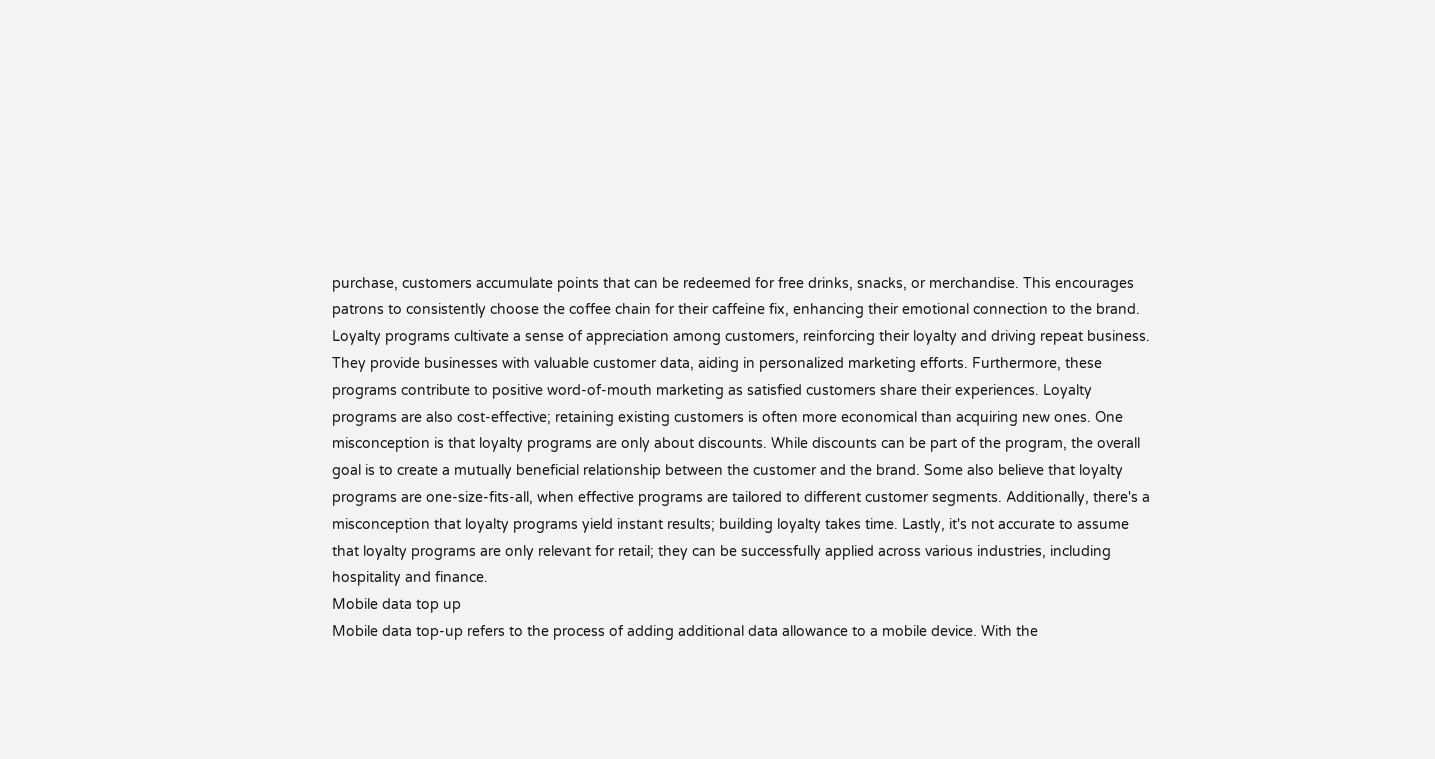purchase, customers accumulate points that can be redeemed for free drinks, snacks, or merchandise. This encourages patrons to consistently choose the coffee chain for their caffeine fix, enhancing their emotional connection to the brand. Loyalty programs cultivate a sense of appreciation among customers, reinforcing their loyalty and driving repeat business. They provide businesses with valuable customer data, aiding in personalized marketing efforts. Furthermore, these programs contribute to positive word-of-mouth marketing as satisfied customers share their experiences. Loyalty programs are also cost-effective; retaining existing customers is often more economical than acquiring new ones. One misconception is that loyalty programs are only about discounts. While discounts can be part of the program, the overall goal is to create a mutually beneficial relationship between the customer and the brand. Some also believe that loyalty programs are one-size-fits-all, when effective programs are tailored to different customer segments. Additionally, there's a misconception that loyalty programs yield instant results; building loyalty takes time. Lastly, it's not accurate to assume that loyalty programs are only relevant for retail; they can be successfully applied across various industries, including hospitality and finance.
Mobile data top up
Mobile data top-up refers to the process of adding additional data allowance to a mobile device. With the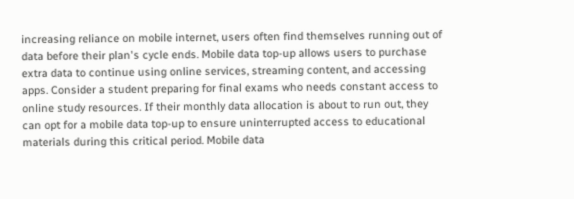increasing reliance on mobile internet, users often find themselves running out of data before their plan's cycle ends. Mobile data top-up allows users to purchase extra data to continue using online services, streaming content, and accessing apps. Consider a student preparing for final exams who needs constant access to online study resources. If their monthly data allocation is about to run out, they can opt for a mobile data top-up to ensure uninterrupted access to educational materials during this critical period. Mobile data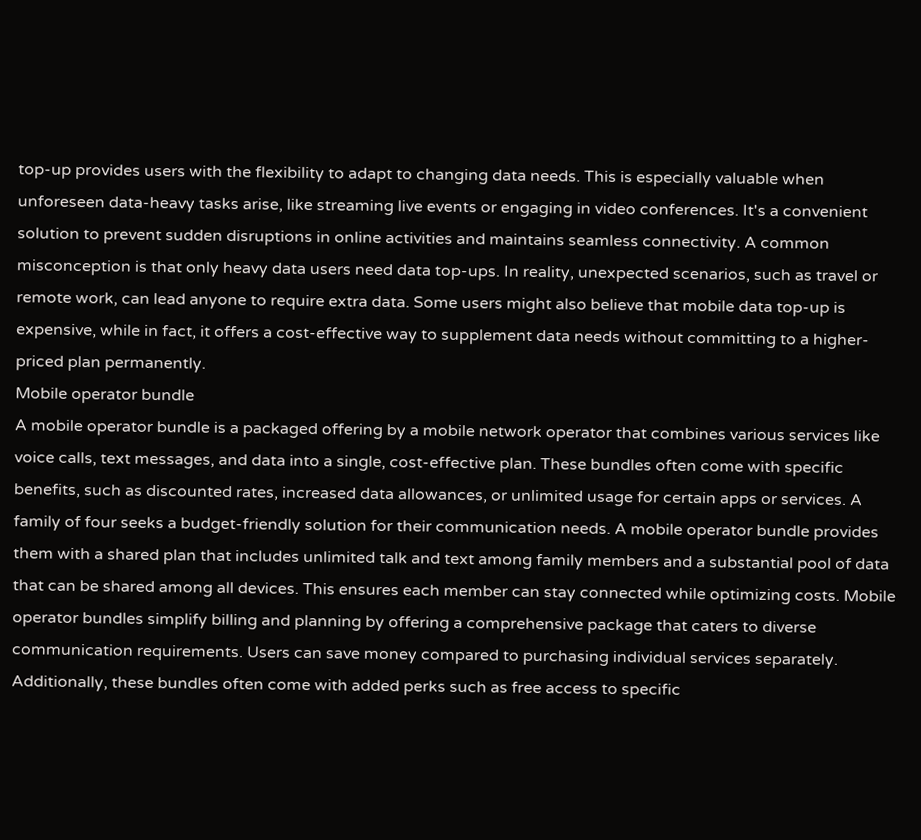top-up provides users with the flexibility to adapt to changing data needs. This is especially valuable when unforeseen data-heavy tasks arise, like streaming live events or engaging in video conferences. It's a convenient solution to prevent sudden disruptions in online activities and maintains seamless connectivity. A common misconception is that only heavy data users need data top-ups. In reality, unexpected scenarios, such as travel or remote work, can lead anyone to require extra data. Some users might also believe that mobile data top-up is expensive, while in fact, it offers a cost-effective way to supplement data needs without committing to a higher-priced plan permanently.
Mobile operator bundle
A mobile operator bundle is a packaged offering by a mobile network operator that combines various services like voice calls, text messages, and data into a single, cost-effective plan. These bundles often come with specific benefits, such as discounted rates, increased data allowances, or unlimited usage for certain apps or services. A family of four seeks a budget-friendly solution for their communication needs. A mobile operator bundle provides them with a shared plan that includes unlimited talk and text among family members and a substantial pool of data that can be shared among all devices. This ensures each member can stay connected while optimizing costs. Mobile operator bundles simplify billing and planning by offering a comprehensive package that caters to diverse communication requirements. Users can save money compared to purchasing individual services separately. Additionally, these bundles often come with added perks such as free access to specific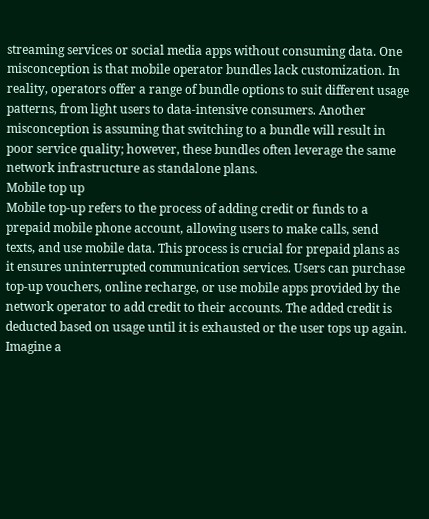streaming services or social media apps without consuming data. One misconception is that mobile operator bundles lack customization. In reality, operators offer a range of bundle options to suit different usage patterns, from light users to data-intensive consumers. Another misconception is assuming that switching to a bundle will result in poor service quality; however, these bundles often leverage the same network infrastructure as standalone plans.
Mobile top up
Mobile top-up refers to the process of adding credit or funds to a prepaid mobile phone account, allowing users to make calls, send texts, and use mobile data. This process is crucial for prepaid plans as it ensures uninterrupted communication services. Users can purchase top-up vouchers, online recharge, or use mobile apps provided by the network operator to add credit to their accounts. The added credit is deducted based on usage until it is exhausted or the user tops up again. Imagine a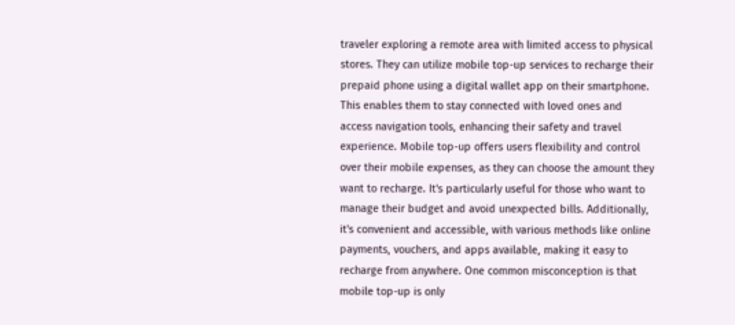traveler exploring a remote area with limited access to physical stores. They can utilize mobile top-up services to recharge their prepaid phone using a digital wallet app on their smartphone. This enables them to stay connected with loved ones and access navigation tools, enhancing their safety and travel experience. Mobile top-up offers users flexibility and control over their mobile expenses, as they can choose the amount they want to recharge. It's particularly useful for those who want to manage their budget and avoid unexpected bills. Additionally, it's convenient and accessible, with various methods like online payments, vouchers, and apps available, making it easy to recharge from anywhere. One common misconception is that mobile top-up is only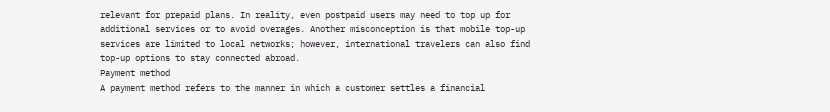relevant for prepaid plans. In reality, even postpaid users may need to top up for additional services or to avoid overages. Another misconception is that mobile top-up services are limited to local networks; however, international travelers can also find top-up options to stay connected abroad.
Payment method
A payment method refers to the manner in which a customer settles a financial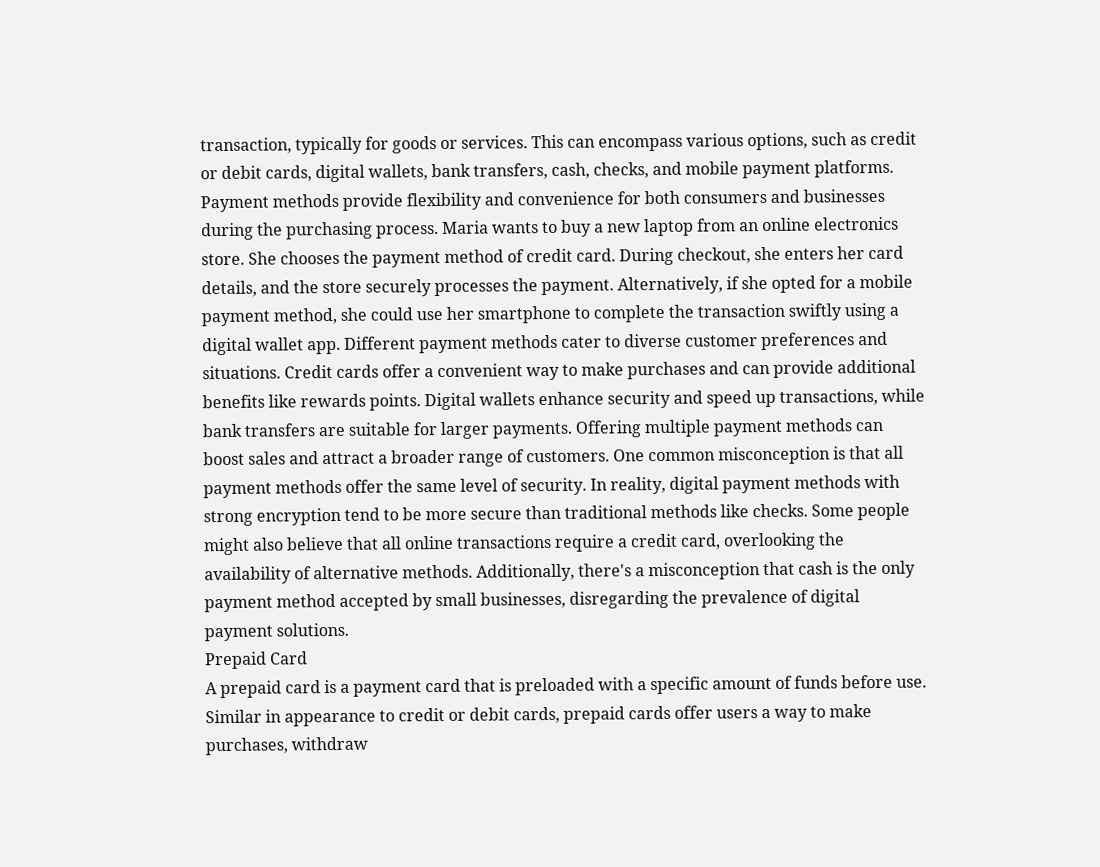transaction, typically for goods or services. This can encompass various options, such as credit or debit cards, digital wallets, bank transfers, cash, checks, and mobile payment platforms. Payment methods provide flexibility and convenience for both consumers and businesses during the purchasing process. Maria wants to buy a new laptop from an online electronics store. She chooses the payment method of credit card. During checkout, she enters her card details, and the store securely processes the payment. Alternatively, if she opted for a mobile payment method, she could use her smartphone to complete the transaction swiftly using a digital wallet app. Different payment methods cater to diverse customer preferences and situations. Credit cards offer a convenient way to make purchases and can provide additional benefits like rewards points. Digital wallets enhance security and speed up transactions, while bank transfers are suitable for larger payments. Offering multiple payment methods can boost sales and attract a broader range of customers. One common misconception is that all payment methods offer the same level of security. In reality, digital payment methods with strong encryption tend to be more secure than traditional methods like checks. Some people might also believe that all online transactions require a credit card, overlooking the availability of alternative methods. Additionally, there's a misconception that cash is the only payment method accepted by small businesses, disregarding the prevalence of digital payment solutions.
Prepaid Card
A prepaid card is a payment card that is preloaded with a specific amount of funds before use. Similar in appearance to credit or debit cards, prepaid cards offer users a way to make purchases, withdraw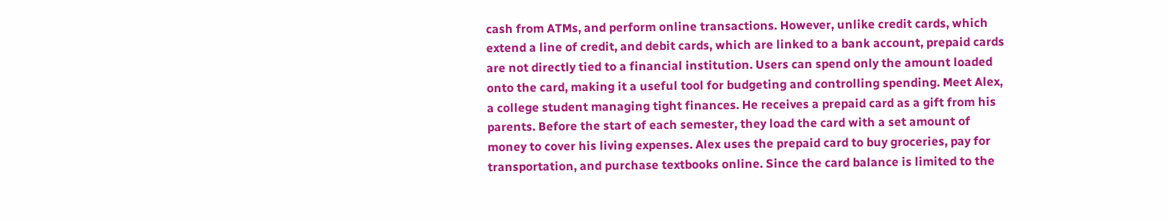cash from ATMs, and perform online transactions. However, unlike credit cards, which extend a line of credit, and debit cards, which are linked to a bank account, prepaid cards are not directly tied to a financial institution. Users can spend only the amount loaded onto the card, making it a useful tool for budgeting and controlling spending. Meet Alex, a college student managing tight finances. He receives a prepaid card as a gift from his parents. Before the start of each semester, they load the card with a set amount of money to cover his living expenses. Alex uses the prepaid card to buy groceries, pay for transportation, and purchase textbooks online. Since the card balance is limited to the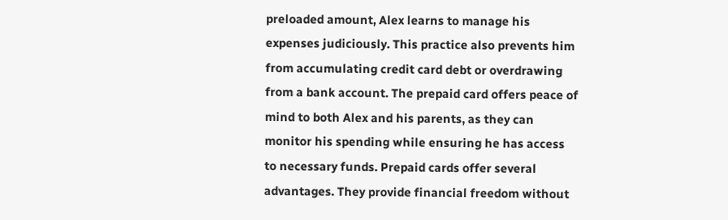preloaded amount, Alex learns to manage his expenses judiciously. This practice also prevents him from accumulating credit card debt or overdrawing from a bank account. The prepaid card offers peace of mind to both Alex and his parents, as they can monitor his spending while ensuring he has access to necessary funds. Prepaid cards offer several advantages. They provide financial freedom without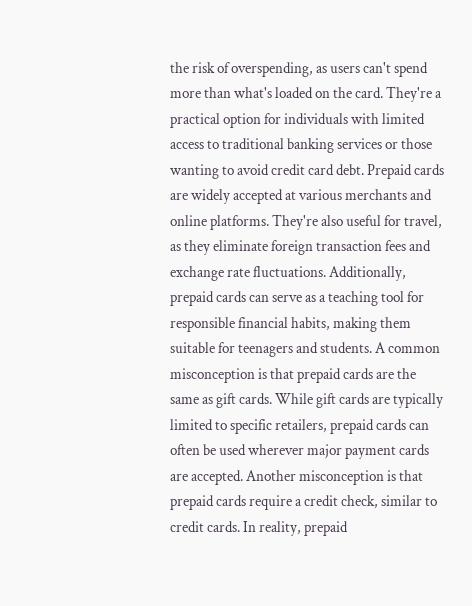the risk of overspending, as users can't spend more than what's loaded on the card. They're a practical option for individuals with limited access to traditional banking services or those wanting to avoid credit card debt. Prepaid cards are widely accepted at various merchants and online platforms. They're also useful for travel, as they eliminate foreign transaction fees and exchange rate fluctuations. Additionally, prepaid cards can serve as a teaching tool for responsible financial habits, making them suitable for teenagers and students. A common misconception is that prepaid cards are the same as gift cards. While gift cards are typically limited to specific retailers, prepaid cards can often be used wherever major payment cards are accepted. Another misconception is that prepaid cards require a credit check, similar to credit cards. In reality, prepaid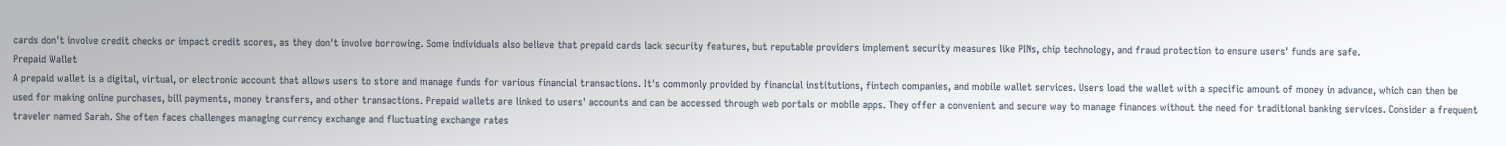cards don't involve credit checks or impact credit scores, as they don't involve borrowing. Some individuals also believe that prepaid cards lack security features, but reputable providers implement security measures like PINs, chip technology, and fraud protection to ensure users' funds are safe.
Prepaid Wallet
A prepaid wallet is a digital, virtual, or electronic account that allows users to store and manage funds for various financial transactions. It's commonly provided by financial institutions, fintech companies, and mobile wallet services. Users load the wallet with a specific amount of money in advance, which can then be used for making online purchases, bill payments, money transfers, and other transactions. Prepaid wallets are linked to users' accounts and can be accessed through web portals or mobile apps. They offer a convenient and secure way to manage finances without the need for traditional banking services. Consider a frequent traveler named Sarah. She often faces challenges managing currency exchange and fluctuating exchange rates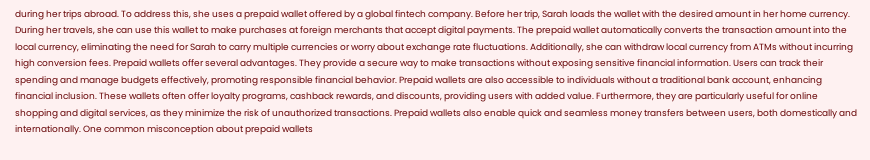during her trips abroad. To address this, she uses a prepaid wallet offered by a global fintech company. Before her trip, Sarah loads the wallet with the desired amount in her home currency. During her travels, she can use this wallet to make purchases at foreign merchants that accept digital payments. The prepaid wallet automatically converts the transaction amount into the local currency, eliminating the need for Sarah to carry multiple currencies or worry about exchange rate fluctuations. Additionally, she can withdraw local currency from ATMs without incurring high conversion fees. Prepaid wallets offer several advantages. They provide a secure way to make transactions without exposing sensitive financial information. Users can track their spending and manage budgets effectively, promoting responsible financial behavior. Prepaid wallets are also accessible to individuals without a traditional bank account, enhancing financial inclusion. These wallets often offer loyalty programs, cashback rewards, and discounts, providing users with added value. Furthermore, they are particularly useful for online shopping and digital services, as they minimize the risk of unauthorized transactions. Prepaid wallets also enable quick and seamless money transfers between users, both domestically and internationally. One common misconception about prepaid wallets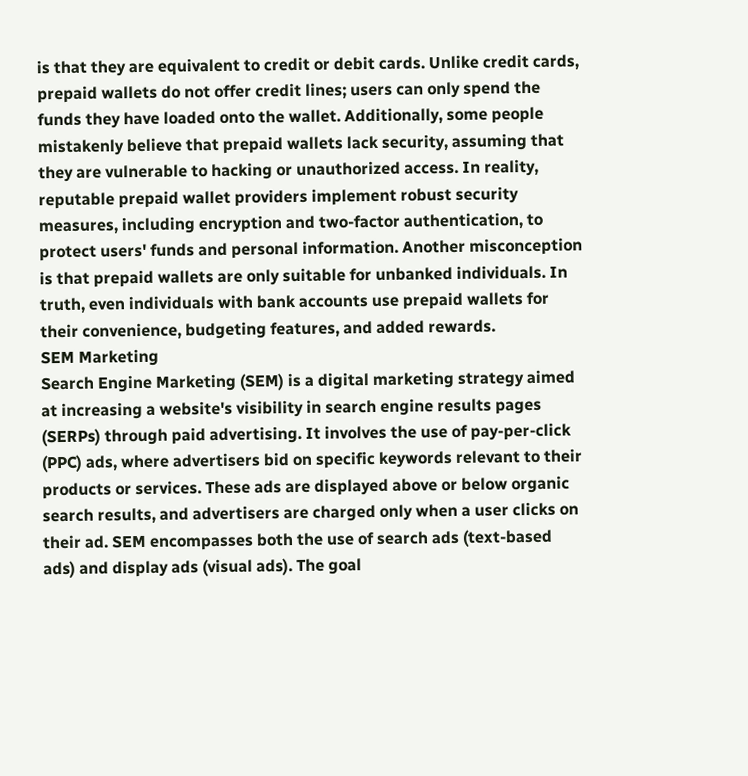is that they are equivalent to credit or debit cards. Unlike credit cards, prepaid wallets do not offer credit lines; users can only spend the funds they have loaded onto the wallet. Additionally, some people mistakenly believe that prepaid wallets lack security, assuming that they are vulnerable to hacking or unauthorized access. In reality, reputable prepaid wallet providers implement robust security measures, including encryption and two-factor authentication, to protect users' funds and personal information. Another misconception is that prepaid wallets are only suitable for unbanked individuals. In truth, even individuals with bank accounts use prepaid wallets for their convenience, budgeting features, and added rewards.
SEM Marketing
Search Engine Marketing (SEM) is a digital marketing strategy aimed at increasing a website's visibility in search engine results pages (SERPs) through paid advertising. It involves the use of pay-per-click (PPC) ads, where advertisers bid on specific keywords relevant to their products or services. These ads are displayed above or below organic search results, and advertisers are charged only when a user clicks on their ad. SEM encompasses both the use of search ads (text-based ads) and display ads (visual ads). The goal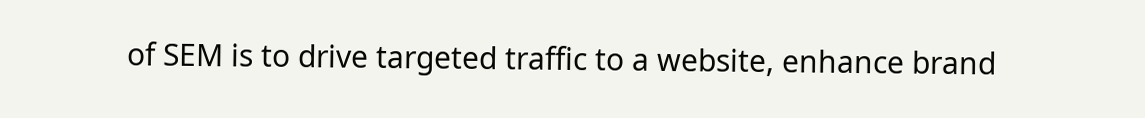of SEM is to drive targeted traffic to a website, enhance brand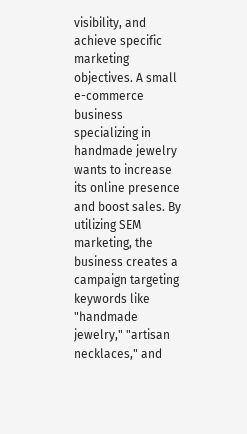visibility, and achieve specific marketing objectives. A small e-commerce business specializing in handmade jewelry wants to increase its online presence and boost sales. By utilizing SEM marketing, the business creates a campaign targeting keywords like "handmade jewelry," "artisan necklaces," and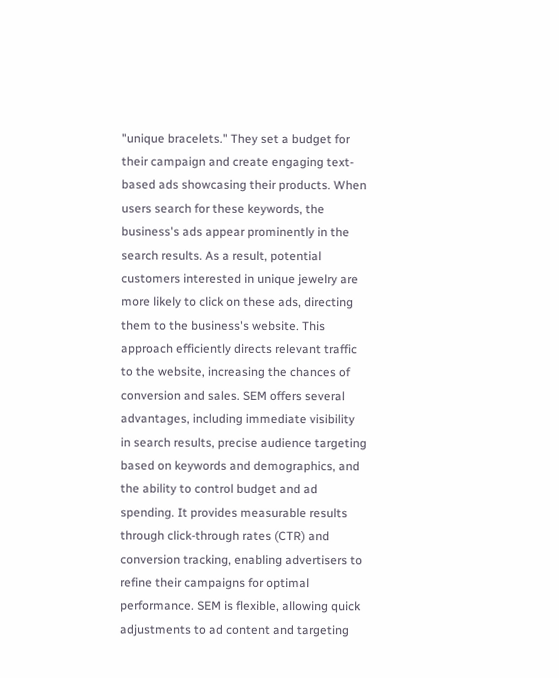"unique bracelets." They set a budget for their campaign and create engaging text-based ads showcasing their products. When users search for these keywords, the business's ads appear prominently in the search results. As a result, potential customers interested in unique jewelry are more likely to click on these ads, directing them to the business's website. This approach efficiently directs relevant traffic to the website, increasing the chances of conversion and sales. SEM offers several advantages, including immediate visibility in search results, precise audience targeting based on keywords and demographics, and the ability to control budget and ad spending. It provides measurable results through click-through rates (CTR) and conversion tracking, enabling advertisers to refine their campaigns for optimal performance. SEM is flexible, allowing quick adjustments to ad content and targeting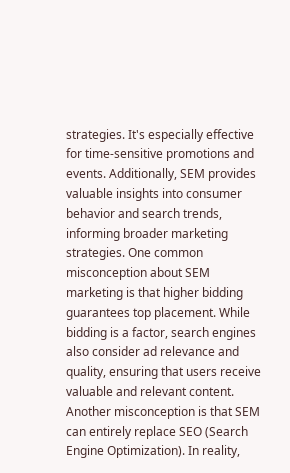strategies. It's especially effective for time-sensitive promotions and events. Additionally, SEM provides valuable insights into consumer behavior and search trends, informing broader marketing strategies. One common misconception about SEM marketing is that higher bidding guarantees top placement. While bidding is a factor, search engines also consider ad relevance and quality, ensuring that users receive valuable and relevant content. Another misconception is that SEM can entirely replace SEO (Search Engine Optimization). In reality,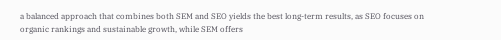a balanced approach that combines both SEM and SEO yields the best long-term results, as SEO focuses on organic rankings and sustainable growth, while SEM offers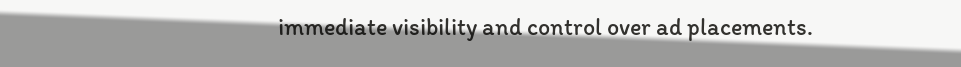immediate visibility and control over ad placements.